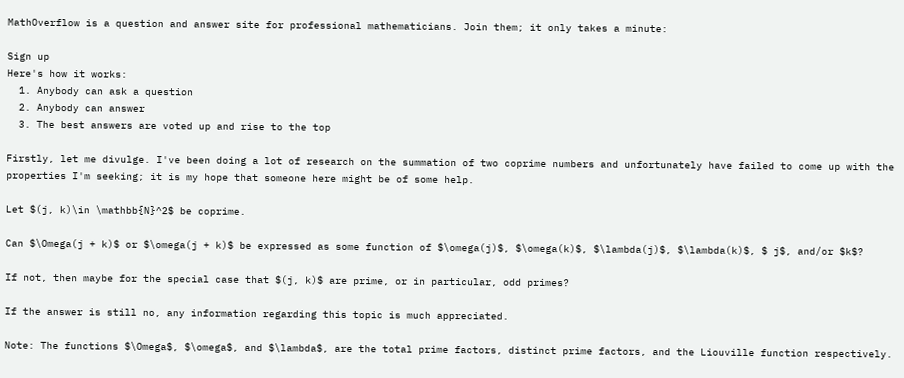MathOverflow is a question and answer site for professional mathematicians. Join them; it only takes a minute:

Sign up
Here's how it works:
  1. Anybody can ask a question
  2. Anybody can answer
  3. The best answers are voted up and rise to the top

Firstly, let me divulge. I've been doing a lot of research on the summation of two coprime numbers and unfortunately have failed to come up with the properties I'm seeking; it is my hope that someone here might be of some help.

Let $(j, k)\in \mathbb{N}^2$ be coprime.

Can $\Omega(j + k)$ or $\omega(j + k)$ be expressed as some function of $\omega(j)$, $\omega(k)$, $\lambda(j)$, $\lambda(k)$, $ j$, and/or $k$?

If not, then maybe for the special case that $(j, k)$ are prime, or in particular, odd primes?

If the answer is still no, any information regarding this topic is much appreciated.

Note: The functions $\Omega$, $\omega$, and $\lambda$, are the total prime factors, distinct prime factors, and the Liouville function respectively.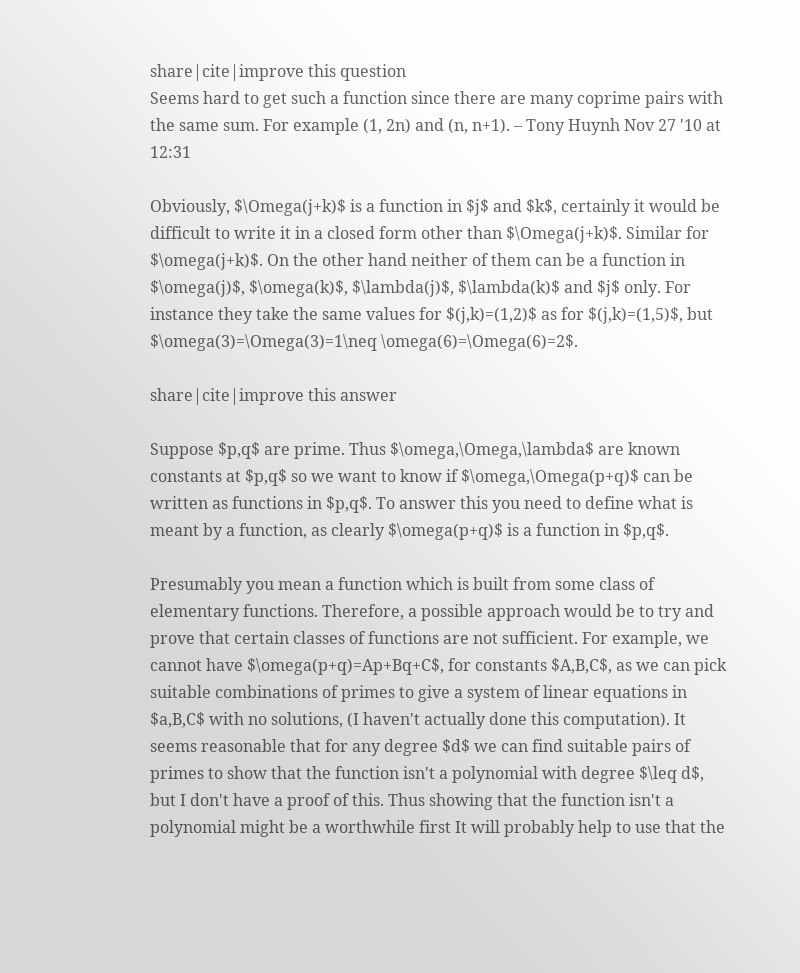share|cite|improve this question
Seems hard to get such a function since there are many coprime pairs with the same sum. For example (1, 2n) and (n, n+1). – Tony Huynh Nov 27 '10 at 12:31

Obviously, $\Omega(j+k)$ is a function in $j$ and $k$, certainly it would be difficult to write it in a closed form other than $\Omega(j+k)$. Similar for $\omega(j+k)$. On the other hand neither of them can be a function in $\omega(j)$, $\omega(k)$, $\lambda(j)$, $\lambda(k)$ and $j$ only. For instance they take the same values for $(j,k)=(1,2)$ as for $(j,k)=(1,5)$, but $\omega(3)=\Omega(3)=1\neq \omega(6)=\Omega(6)=2$.

share|cite|improve this answer

Suppose $p,q$ are prime. Thus $\omega,\Omega,\lambda$ are known constants at $p,q$ so we want to know if $\omega,\Omega(p+q)$ can be written as functions in $p,q$. To answer this you need to define what is meant by a function, as clearly $\omega(p+q)$ is a function in $p,q$.

Presumably you mean a function which is built from some class of elementary functions. Therefore, a possible approach would be to try and prove that certain classes of functions are not sufficient. For example, we cannot have $\omega(p+q)=Ap+Bq+C$, for constants $A,B,C$, as we can pick suitable combinations of primes to give a system of linear equations in $a,B,C$ with no solutions, (I haven't actually done this computation). It seems reasonable that for any degree $d$ we can find suitable pairs of primes to show that the function isn't a polynomial with degree $\leq d$, but I don't have a proof of this. Thus showing that the function isn't a polynomial might be a worthwhile first It will probably help to use that the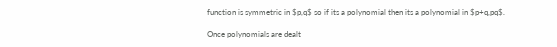function is symmetric in $p,q$ so if its a polynomial then its a polynomial in $p+q,pq$.

Once polynomials are dealt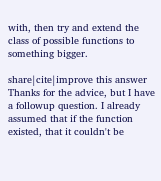with, then try and extend the class of possible functions to something bigger.

share|cite|improve this answer
Thanks for the advice, but I have a followup question. I already assumed that if the function existed, that it couldn't be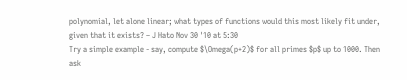polynomial, let alone linear; what types of functions would this most likely fit under, given that it exists? – J Hato Nov 30 '10 at 5:30
Try a simple example - say, compute $\Omega(p+2)$ for all primes $p$ up to 1000. Then ask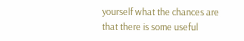yourself what the chances are that there is some useful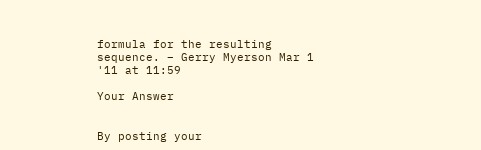formula for the resulting sequence. – Gerry Myerson Mar 1 '11 at 11:59

Your Answer


By posting your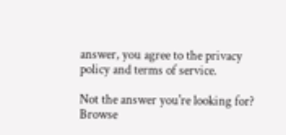answer, you agree to the privacy policy and terms of service.

Not the answer you're looking for? Browse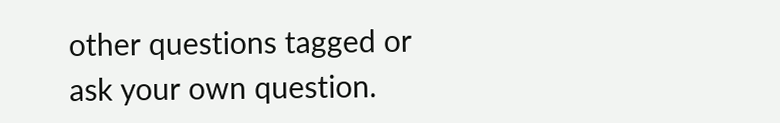other questions tagged or ask your own question.